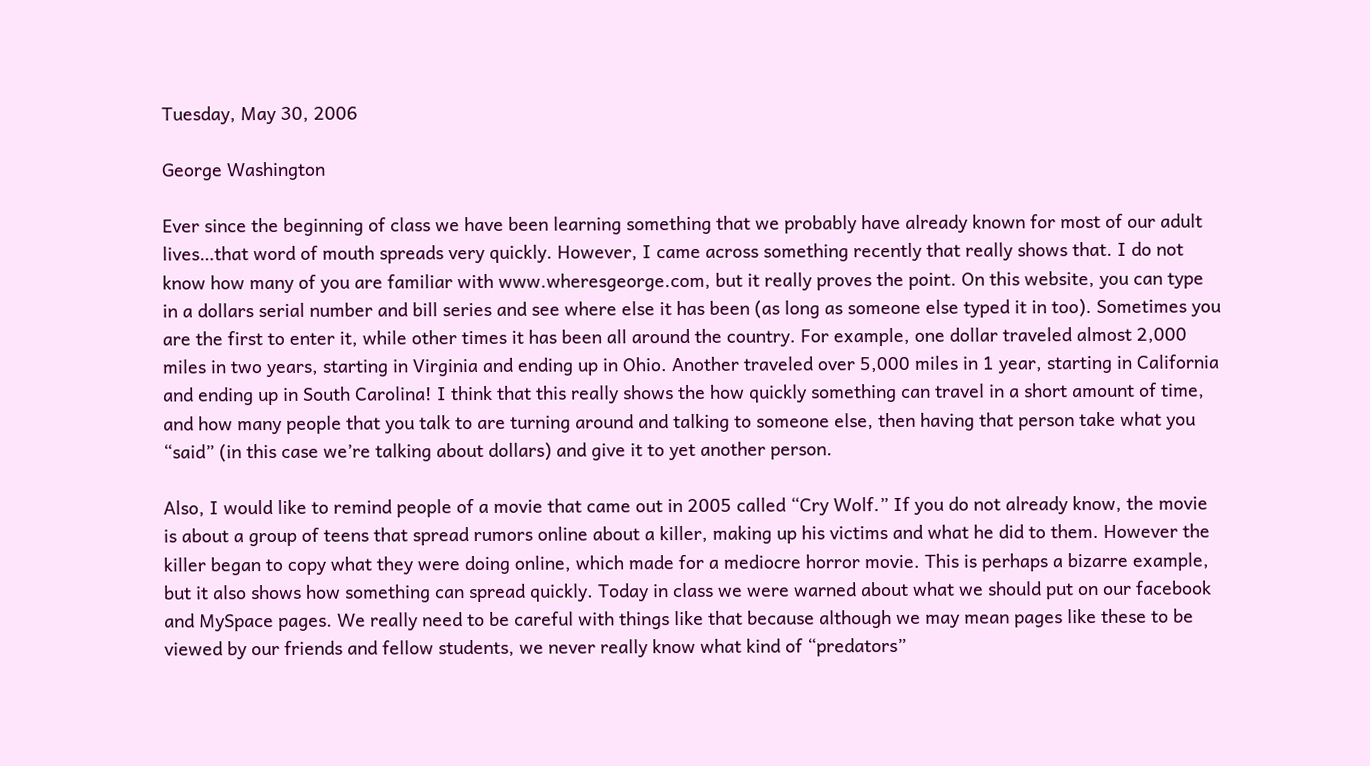Tuesday, May 30, 2006

George Washington

Ever since the beginning of class we have been learning something that we probably have already known for most of our adult lives…that word of mouth spreads very quickly. However, I came across something recently that really shows that. I do not know how many of you are familiar with www.wheresgeorge.com, but it really proves the point. On this website, you can type in a dollars serial number and bill series and see where else it has been (as long as someone else typed it in too). Sometimes you are the first to enter it, while other times it has been all around the country. For example, one dollar traveled almost 2,000 miles in two years, starting in Virginia and ending up in Ohio. Another traveled over 5,000 miles in 1 year, starting in California and ending up in South Carolina! I think that this really shows the how quickly something can travel in a short amount of time, and how many people that you talk to are turning around and talking to someone else, then having that person take what you “said” (in this case we’re talking about dollars) and give it to yet another person.

Also, I would like to remind people of a movie that came out in 2005 called “Cry Wolf.” If you do not already know, the movie is about a group of teens that spread rumors online about a killer, making up his victims and what he did to them. However the killer began to copy what they were doing online, which made for a mediocre horror movie. This is perhaps a bizarre example, but it also shows how something can spread quickly. Today in class we were warned about what we should put on our facebook and MySpace pages. We really need to be careful with things like that because although we may mean pages like these to be viewed by our friends and fellow students, we never really know what kind of “predators”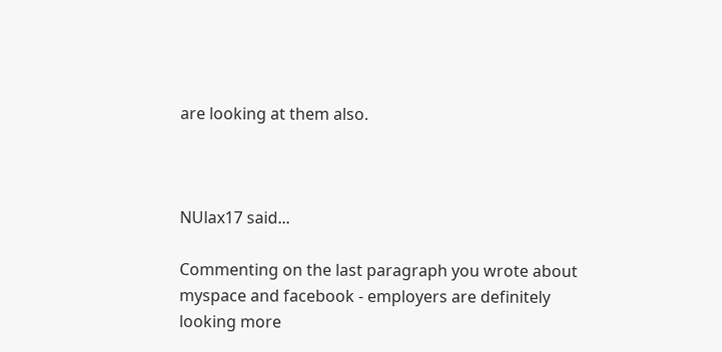are looking at them also.



NUlax17 said...

Commenting on the last paragraph you wrote about myspace and facebook - employers are definitely looking more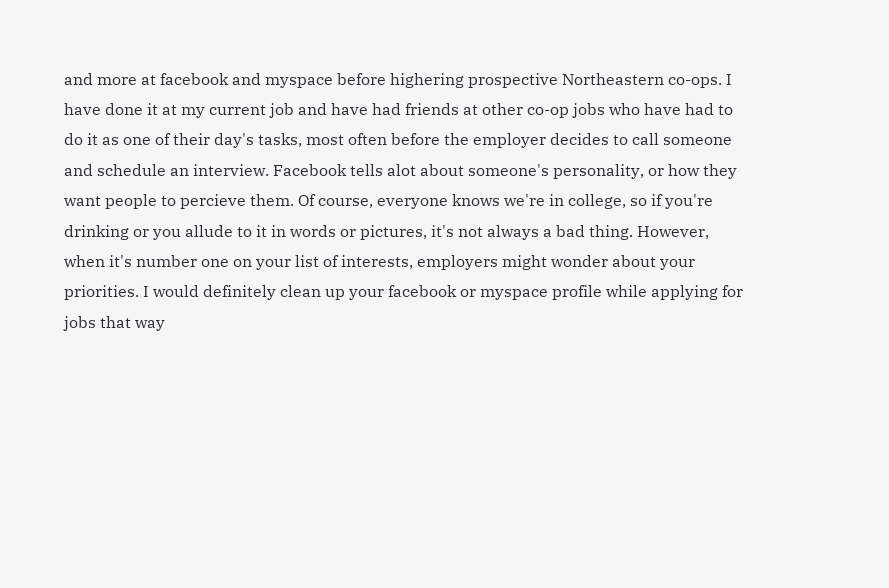and more at facebook and myspace before highering prospective Northeastern co-ops. I have done it at my current job and have had friends at other co-op jobs who have had to do it as one of their day's tasks, most often before the employer decides to call someone and schedule an interview. Facebook tells alot about someone's personality, or how they want people to percieve them. Of course, everyone knows we're in college, so if you're drinking or you allude to it in words or pictures, it's not always a bad thing. However, when it's number one on your list of interests, employers might wonder about your priorities. I would definitely clean up your facebook or myspace profile while applying for jobs that way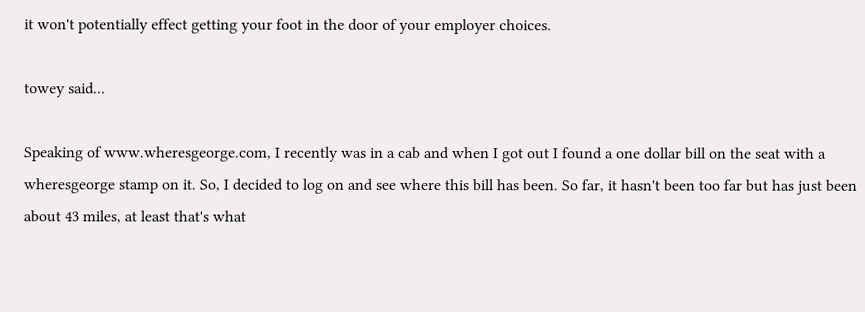it won't potentially effect getting your foot in the door of your employer choices.

towey said...

Speaking of www.wheresgeorge.com, I recently was in a cab and when I got out I found a one dollar bill on the seat with a wheresgeorge stamp on it. So, I decided to log on and see where this bill has been. So far, it hasn't been too far but has just been about 43 miles, at least that's what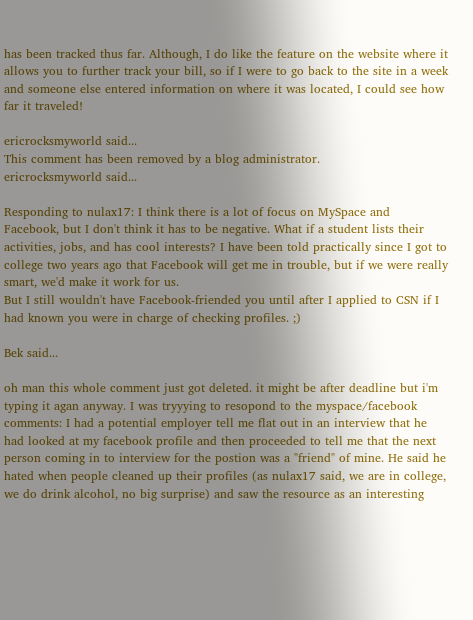has been tracked thus far. Although, I do like the feature on the website where it allows you to further track your bill, so if I were to go back to the site in a week and someone else entered information on where it was located, I could see how far it traveled!

ericrocksmyworld said...
This comment has been removed by a blog administrator.
ericrocksmyworld said...

Responding to nulax17: I think there is a lot of focus on MySpace and Facebook, but I don't think it has to be negative. What if a student lists their activities, jobs, and has cool interests? I have been told practically since I got to college two years ago that Facebook will get me in trouble, but if we were really smart, we'd make it work for us.
But I still wouldn't have Facebook-friended you until after I applied to CSN if I had known you were in charge of checking profiles. ;)

Bek said...

oh man this whole comment just got deleted. it might be after deadline but i'm typing it agan anyway. I was tryyying to resopond to the myspace/facebook comments: I had a potential employer tell me flat out in an interview that he had looked at my facebook profile and then proceeded to tell me that the next person coming in to interview for the postion was a "friend" of mine. He said he hated when people cleaned up their profiles (as nulax17 said, we are in college, we do drink alcohol, no big surprise) and saw the resource as an interesting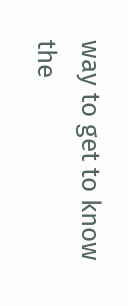way to get to know the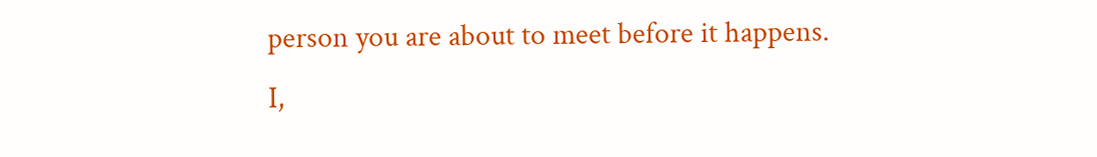person you are about to meet before it happens. I,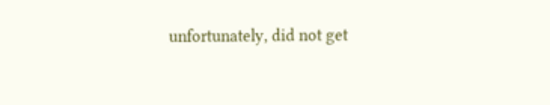unfortunately, did not get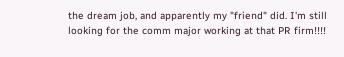the dream job, and apparently my "friend" did. I'm still looking for the comm major working at that PR firm!!!!